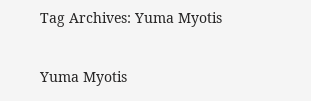Tag Archives: Yuma Myotis

Yuma Myotis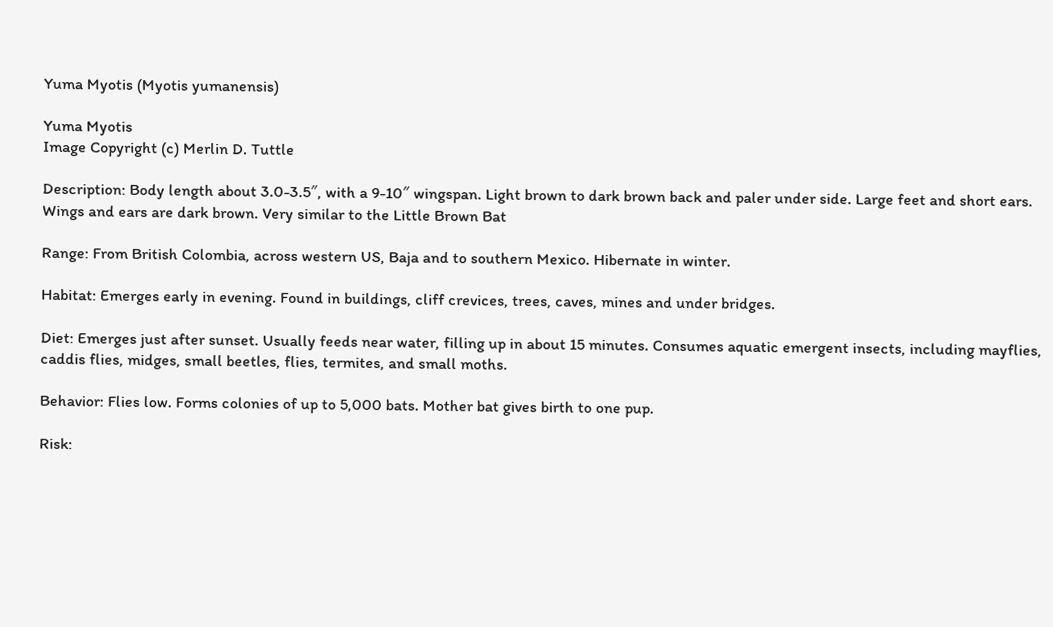Yuma Myotis (Myotis yumanensis)

Yuma Myotis
Image Copyright (c) Merlin D. Tuttle

Description: Body length about 3.0-3.5″, with a 9-10″ wingspan. Light brown to dark brown back and paler under side. Large feet and short ears. Wings and ears are dark brown. Very similar to the Little Brown Bat

Range: From British Colombia, across western US, Baja and to southern Mexico. Hibernate in winter.

Habitat: Emerges early in evening. Found in buildings, cliff crevices, trees, caves, mines and under bridges.

Diet: Emerges just after sunset. Usually feeds near water, filling up in about 15 minutes. Consumes aquatic emergent insects, including mayflies, caddis flies, midges, small beetles, flies, termites, and small moths.

Behavior: Flies low. Forms colonies of up to 5,000 bats. Mother bat gives birth to one pup.

Risk: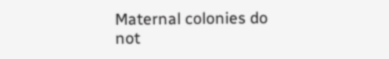Maternal colonies do not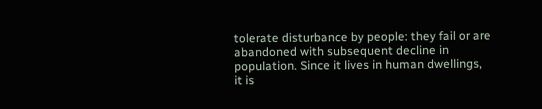tolerate disturbance by people: they fail or are abandoned with subsequent decline in population. Since it lives in human dwellings, it is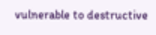vulnerable to destructive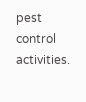pest control activities.